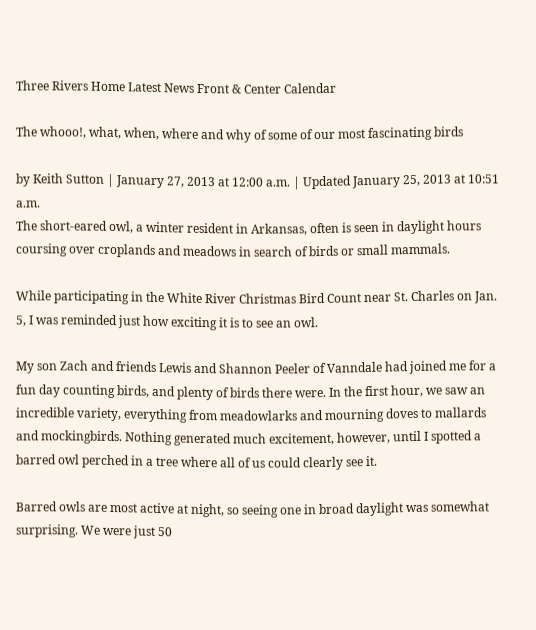Three Rivers Home Latest News Front & Center Calendar

The whooo!, what, when, where and why of some of our most fascinating birds

by Keith Sutton | January 27, 2013 at 12:00 a.m. | Updated January 25, 2013 at 10:51 a.m.
The short-eared owl, a winter resident in Arkansas, often is seen in daylight hours coursing over croplands and meadows in search of birds or small mammals.

While participating in the White River Christmas Bird Count near St. Charles on Jan. 5, I was reminded just how exciting it is to see an owl.

My son Zach and friends Lewis and Shannon Peeler of Vanndale had joined me for a fun day counting birds, and plenty of birds there were. In the first hour, we saw an incredible variety, everything from meadowlarks and mourning doves to mallards and mockingbirds. Nothing generated much excitement, however, until I spotted a barred owl perched in a tree where all of us could clearly see it.

Barred owls are most active at night, so seeing one in broad daylight was somewhat surprising. We were just 50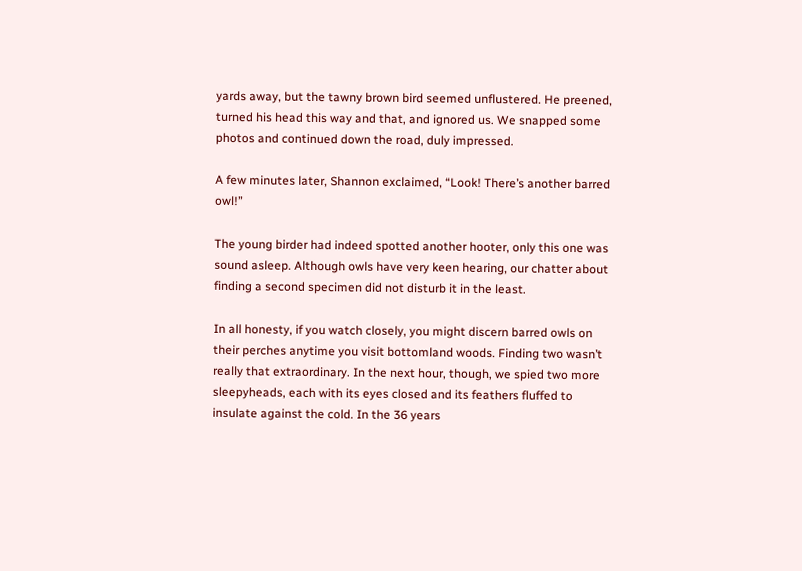yards away, but the tawny brown bird seemed unflustered. He preened, turned his head this way and that, and ignored us. We snapped some photos and continued down the road, duly impressed.

A few minutes later, Shannon exclaimed, “Look! There’s another barred owl!”

The young birder had indeed spotted another hooter, only this one was sound asleep. Although owls have very keen hearing, our chatter about finding a second specimen did not disturb it in the least.

In all honesty, if you watch closely, you might discern barred owls on their perches anytime you visit bottomland woods. Finding two wasn’t really that extraordinary. In the next hour, though, we spied two more sleepyheads, each with its eyes closed and its feathers fluffed to insulate against the cold. In the 36 years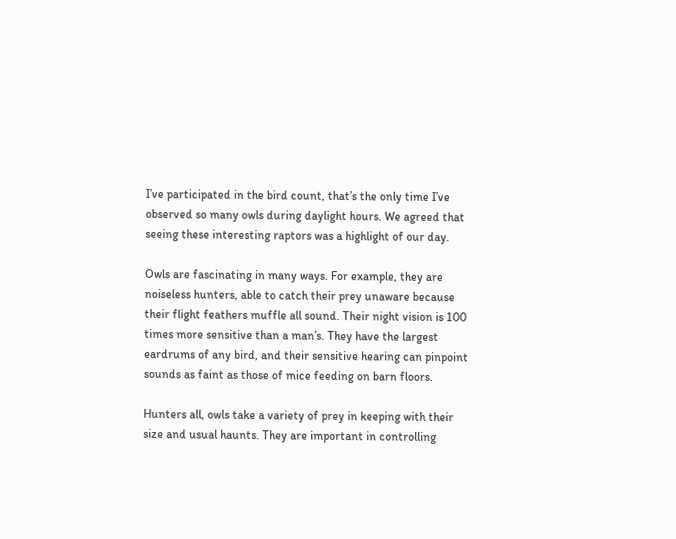I’ve participated in the bird count, that’s the only time I’ve observed so many owls during daylight hours. We agreed that seeing these interesting raptors was a highlight of our day.

Owls are fascinating in many ways. For example, they are noiseless hunters, able to catch their prey unaware because their flight feathers muffle all sound. Their night vision is 100 times more sensitive than a man’s. They have the largest eardrums of any bird, and their sensitive hearing can pinpoint sounds as faint as those of mice feeding on barn floors.

Hunters all, owls take a variety of prey in keeping with their size and usual haunts. They are important in controlling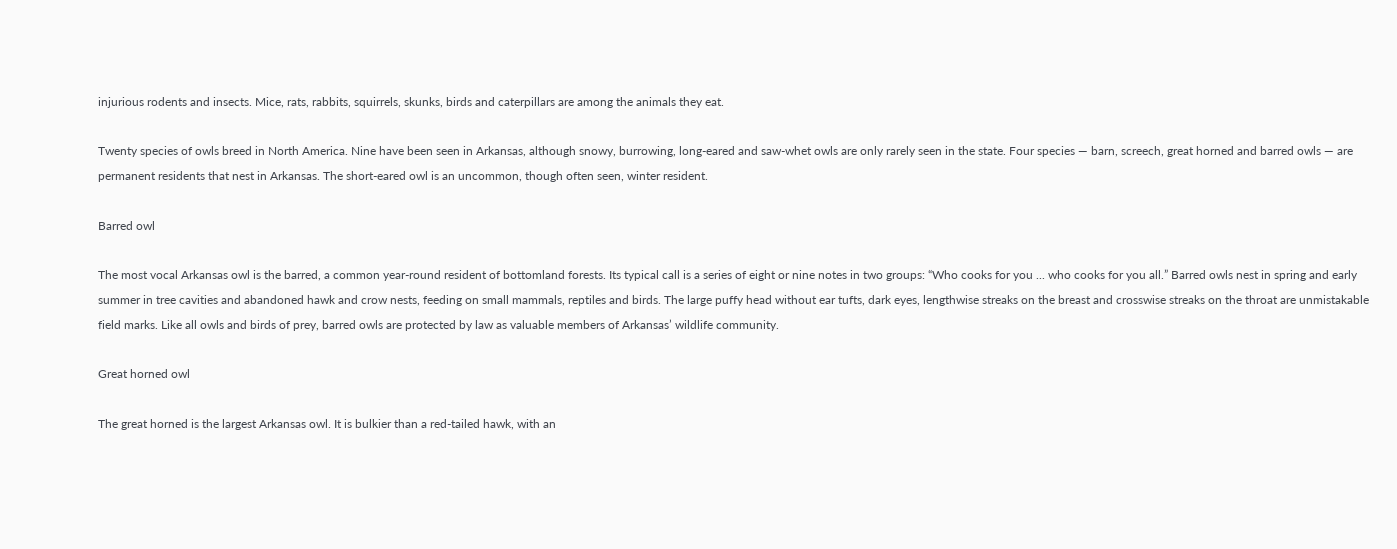injurious rodents and insects. Mice, rats, rabbits, squirrels, skunks, birds and caterpillars are among the animals they eat.

Twenty species of owls breed in North America. Nine have been seen in Arkansas, although snowy, burrowing, long-eared and saw-whet owls are only rarely seen in the state. Four species — barn, screech, great horned and barred owls — are permanent residents that nest in Arkansas. The short-eared owl is an uncommon, though often seen, winter resident.

Barred owl

The most vocal Arkansas owl is the barred, a common year-round resident of bottomland forests. Its typical call is a series of eight or nine notes in two groups: “Who cooks for you ... who cooks for you all.” Barred owls nest in spring and early summer in tree cavities and abandoned hawk and crow nests, feeding on small mammals, reptiles and birds. The large puffy head without ear tufts, dark eyes, lengthwise streaks on the breast and crosswise streaks on the throat are unmistakable field marks. Like all owls and birds of prey, barred owls are protected by law as valuable members of Arkansas’ wildlife community.

Great horned owl

The great horned is the largest Arkansas owl. It is bulkier than a red-tailed hawk, with an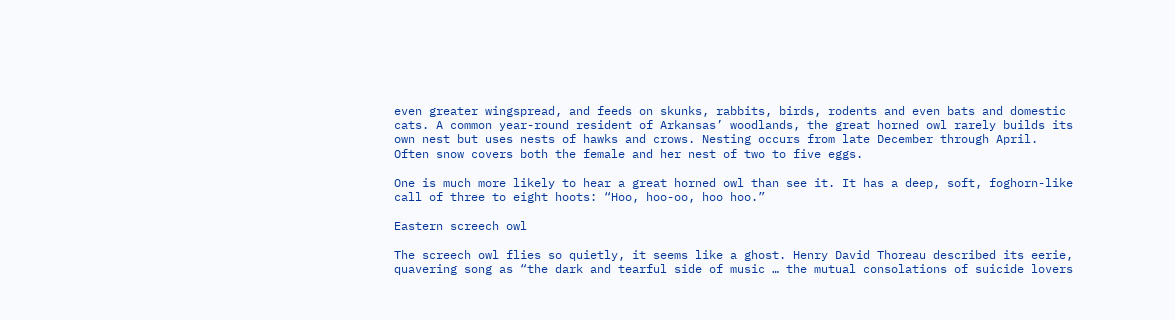even greater wingspread, and feeds on skunks, rabbits, birds, rodents and even bats and domestic cats. A common year-round resident of Arkansas’ woodlands, the great horned owl rarely builds its own nest but uses nests of hawks and crows. Nesting occurs from late December through April. Often snow covers both the female and her nest of two to five eggs.

One is much more likely to hear a great horned owl than see it. It has a deep, soft, foghorn-like call of three to eight hoots: “Hoo, hoo-oo, hoo hoo.”

Eastern screech owl

The screech owl flies so quietly, it seems like a ghost. Henry David Thoreau described its eerie, quavering song as “the dark and tearful side of music … the mutual consolations of suicide lovers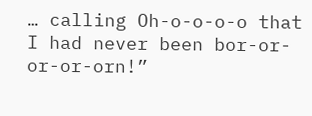… calling Oh-o-o-o-o that I had never been bor-or-or-or-orn!”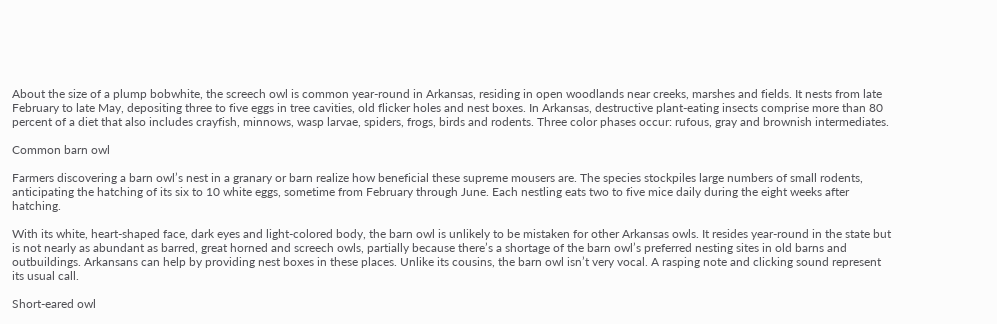About the size of a plump bobwhite, the screech owl is common year-round in Arkansas, residing in open woodlands near creeks, marshes and fields. It nests from late February to late May, depositing three to five eggs in tree cavities, old flicker holes and nest boxes. In Arkansas, destructive plant-eating insects comprise more than 80 percent of a diet that also includes crayfish, minnows, wasp larvae, spiders, frogs, birds and rodents. Three color phases occur: rufous, gray and brownish intermediates.

Common barn owl

Farmers discovering a barn owl’s nest in a granary or barn realize how beneficial these supreme mousers are. The species stockpiles large numbers of small rodents, anticipating the hatching of its six to 10 white eggs, sometime from February through June. Each nestling eats two to five mice daily during the eight weeks after hatching.

With its white, heart-shaped face, dark eyes and light-colored body, the barn owl is unlikely to be mistaken for other Arkansas owls. It resides year-round in the state but is not nearly as abundant as barred, great horned and screech owls, partially because there’s a shortage of the barn owl’s preferred nesting sites in old barns and outbuildings. Arkansans can help by providing nest boxes in these places. Unlike its cousins, the barn owl isn’t very vocal. A rasping note and clicking sound represent its usual call.

Short-eared owl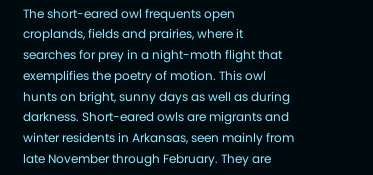The short-eared owl frequents open croplands, fields and prairies, where it searches for prey in a night-moth flight that exemplifies the poetry of motion. This owl hunts on bright, sunny days as well as during darkness. Short-eared owls are migrants and winter residents in Arkansas, seen mainly from late November through February. They are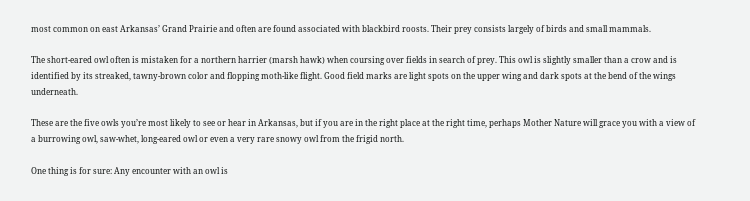most common on east Arkansas’ Grand Prairie and often are found associated with blackbird roosts. Their prey consists largely of birds and small mammals.

The short-eared owl often is mistaken for a northern harrier (marsh hawk) when coursing over fields in search of prey. This owl is slightly smaller than a crow and is identified by its streaked, tawny-brown color and flopping moth-like flight. Good field marks are light spots on the upper wing and dark spots at the bend of the wings underneath.

These are the five owls you’re most likely to see or hear in Arkansas, but if you are in the right place at the right time, perhaps Mother Nature will grace you with a view of a burrowing owl, saw-whet, long-eared owl or even a very rare snowy owl from the frigid north.

One thing is for sure: Any encounter with an owl is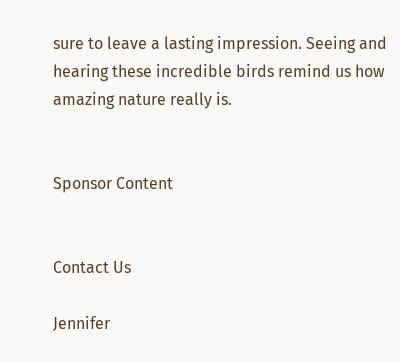sure to leave a lasting impression. Seeing and hearing these incredible birds remind us how amazing nature really is.


Sponsor Content


Contact Us

Jennifer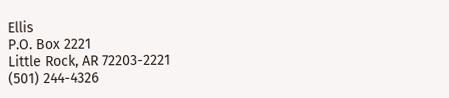Ellis
P.O. Box 2221
Little Rock, AR 72203-2221
(501) 244-4326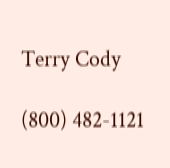Terry Cody

(800) 482-1121